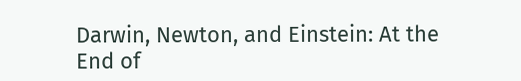Darwin, Newton, and Einstein: At the End of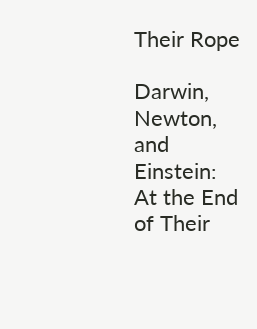Their Rope

Darwin, Newton, and Einstein: At the End of Their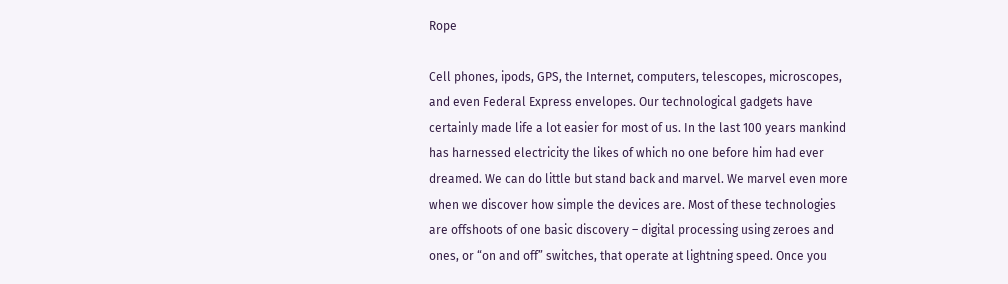Rope

Cell phones, ipods, GPS, the Internet, computers, telescopes, microscopes, and even Federal Express envelopes. Our technological gadgets have certainly made life a lot easier for most of us. In the last 100 years mankind has harnessed electricity the likes of which no one before him had ever dreamed. We can do little but stand back and marvel. We marvel even more when we discover how simple the devices are. Most of these technologies are offshoots of one basic discovery – digital processing using zeroes and ones, or “on and off” switches, that operate at lightning speed. Once you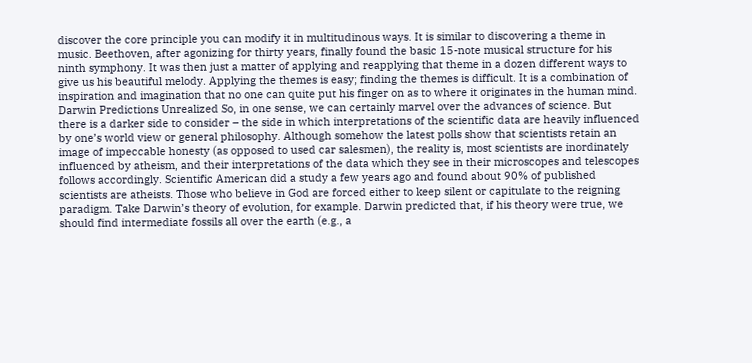discover the core principle you can modify it in multitudinous ways. It is similar to discovering a theme in music. Beethoven, after agonizing for thirty years, finally found the basic 15-note musical structure for his ninth symphony. It was then just a matter of applying and reapplying that theme in a dozen different ways to give us his beautiful melody. Applying the themes is easy; finding the themes is difficult. It is a combination of inspiration and imagination that no one can quite put his finger on as to where it originates in the human mind. Darwin Predictions Unrealized So, in one sense, we can certainly marvel over the advances of science. But there is a darker side to consider – the side in which interpretations of the scientific data are heavily influenced by one’s world view or general philosophy. Although somehow the latest polls show that scientists retain an image of impeccable honesty (as opposed to used car salesmen), the reality is, most scientists are inordinately influenced by atheism, and their interpretations of the data which they see in their microscopes and telescopes follows accordingly. Scientific American did a study a few years ago and found about 90% of published scientists are atheists. Those who believe in God are forced either to keep silent or capitulate to the reigning paradigm. Take Darwin’s theory of evolution, for example. Darwin predicted that, if his theory were true, we should find intermediate fossils all over the earth (e.g., a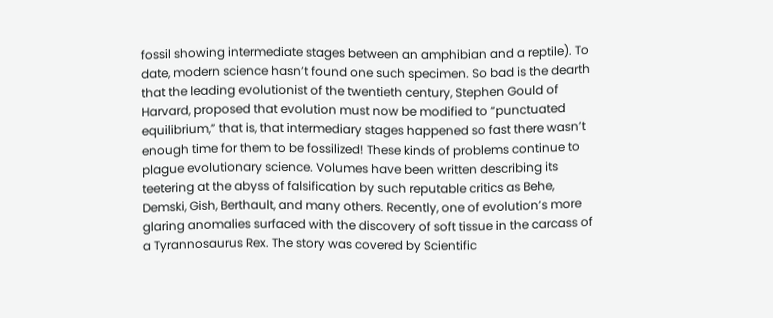fossil showing intermediate stages between an amphibian and a reptile). To date, modern science hasn’t found one such specimen. So bad is the dearth that the leading evolutionist of the twentieth century, Stephen Gould of Harvard, proposed that evolution must now be modified to “punctuated equilibrium,” that is, that intermediary stages happened so fast there wasn’t enough time for them to be fossilized! These kinds of problems continue to plague evolutionary science. Volumes have been written describing its teetering at the abyss of falsification by such reputable critics as Behe, Demski, Gish, Berthault, and many others. Recently, one of evolution’s more glaring anomalies surfaced with the discovery of soft tissue in the carcass of a Tyrannosaurus Rex. The story was covered by Scientific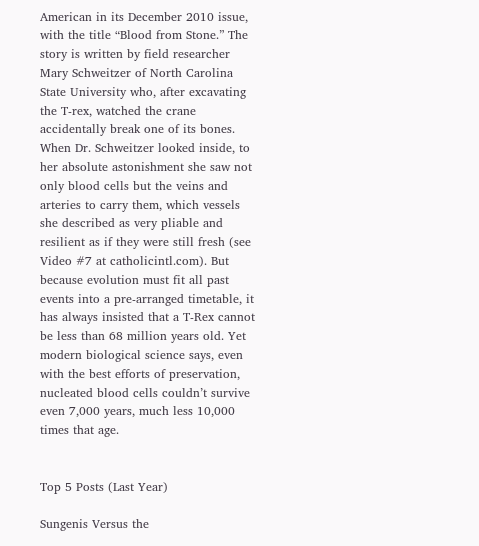American in its December 2010 issue, with the title “Blood from Stone.” The story is written by field researcher Mary Schweitzer of North Carolina State University who, after excavating the T-rex, watched the crane accidentally break one of its bones. When Dr. Schweitzer looked inside, to her absolute astonishment she saw not only blood cells but the veins and arteries to carry them, which vessels she described as very pliable and resilient as if they were still fresh (see Video #7 at catholicintl.com). But because evolution must fit all past events into a pre-arranged timetable, it has always insisted that a T-Rex cannot be less than 68 million years old. Yet modern biological science says, even with the best efforts of preservation, nucleated blood cells couldn’t survive even 7,000 years, much less 10,000 times that age.


Top 5 Posts (Last Year)

Sungenis Versus the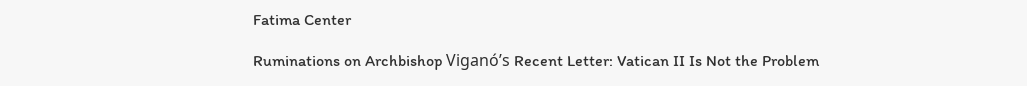Fatima Center

Ruminations on Archbishop Viganó’s Recent Letter: Vatican II Is Not the Problem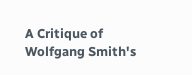A Critique of Wolfgang Smith's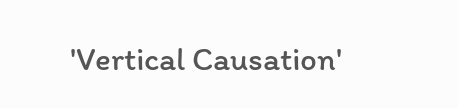'Vertical Causation'